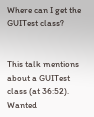Where can I get the GUITest class?


This talk mentions about a GUITest class (at 36:52). Wanted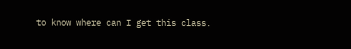to know where can I get this class.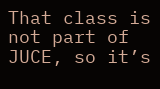That class is not part of JUCE, so it’s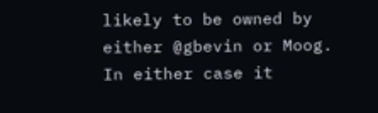likely to be owned by either @gbevin or Moog. In either case it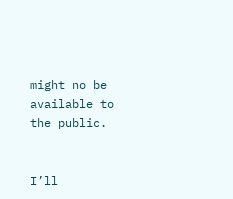might no be available to the public.


I’ll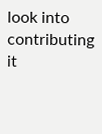look into contributing it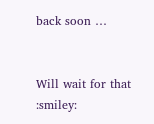back soon …


Will wait for that :smiley: